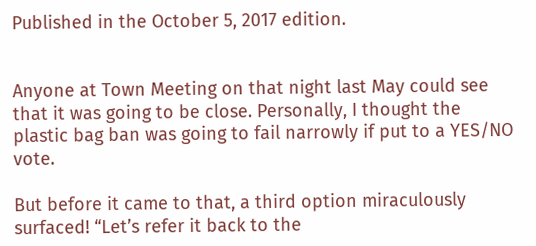Published in the October 5, 2017 edition.


Anyone at Town Meeting on that night last May could see that it was going to be close. Personally, I thought the plastic bag ban was going to fail narrowly if put to a YES/NO vote.

But before it came to that, a third option miraculously surfaced! “Let’s refer it back to the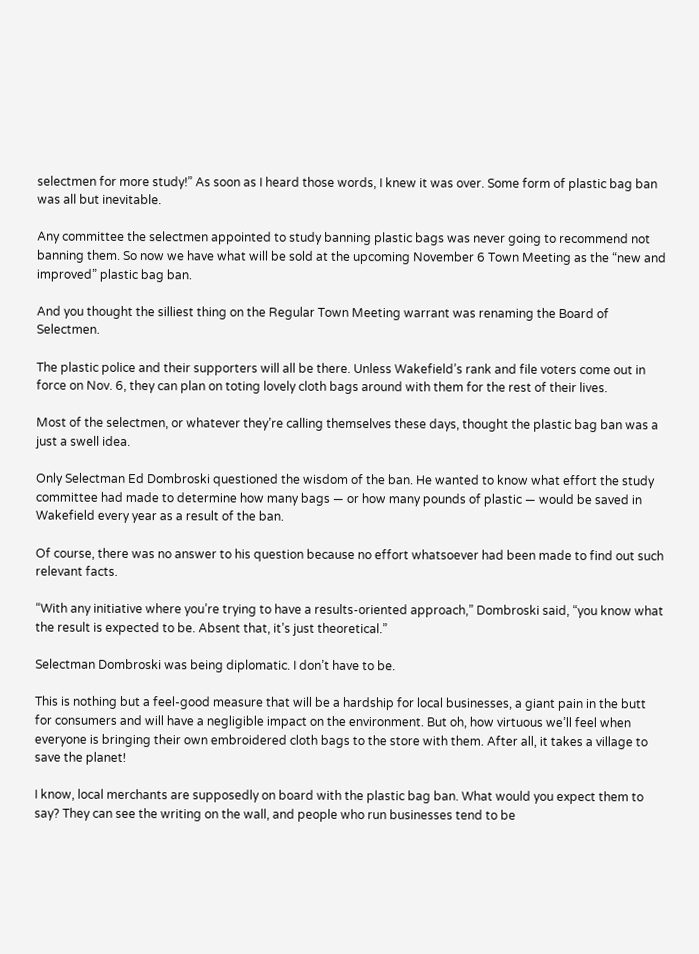selectmen for more study!” As soon as I heard those words, I knew it was over. Some form of plastic bag ban was all but inevitable.

Any committee the selectmen appointed to study banning plastic bags was never going to recommend not banning them. So now we have what will be sold at the upcoming November 6 Town Meeting as the “new and improved” plastic bag ban.

And you thought the silliest thing on the Regular Town Meeting warrant was renaming the Board of Selectmen.

The plastic police and their supporters will all be there. Unless Wakefield’s rank and file voters come out in force on Nov. 6, they can plan on toting lovely cloth bags around with them for the rest of their lives.

Most of the selectmen, or whatever they’re calling themselves these days, thought the plastic bag ban was a just a swell idea.

Only Selectman Ed Dombroski questioned the wisdom of the ban. He wanted to know what effort the study committee had made to determine how many bags — or how many pounds of plastic — would be saved in Wakefield every year as a result of the ban.

Of course, there was no answer to his question because no effort whatsoever had been made to find out such relevant facts.

“With any initiative where you’re trying to have a results-oriented approach,” Dombroski said, “you know what the result is expected to be. Absent that, it’s just theoretical.”

Selectman Dombroski was being diplomatic. I don’t have to be.

This is nothing but a feel-good measure that will be a hardship for local businesses, a giant pain in the butt for consumers and will have a negligible impact on the environment. But oh, how virtuous we’ll feel when everyone is bringing their own embroidered cloth bags to the store with them. After all, it takes a village to save the planet!

I know, local merchants are supposedly on board with the plastic bag ban. What would you expect them to say? They can see the writing on the wall, and people who run businesses tend to be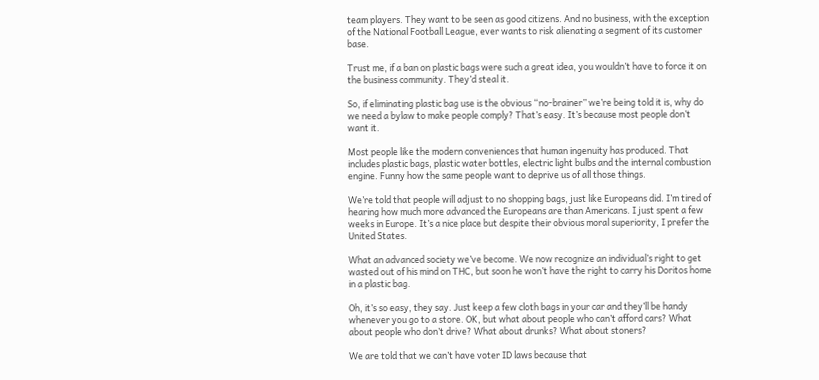team players. They want to be seen as good citizens. And no business, with the exception of the National Football League, ever wants to risk alienating a segment of its customer base.

Trust me, if a ban on plastic bags were such a great idea, you wouldn’t have to force it on the business community. They’d steal it.

So, if eliminating plastic bag use is the obvious “no-brainer” we’re being told it is, why do we need a bylaw to make people comply? That’s easy. It’s because most people don’t want it.

Most people like the modern conveniences that human ingenuity has produced. That includes plastic bags, plastic water bottles, electric light bulbs and the internal combustion engine. Funny how the same people want to deprive us of all those things.

We’re told that people will adjust to no shopping bags, just like Europeans did. I’m tired of hearing how much more advanced the Europeans are than Americans. I just spent a few weeks in Europe. It’s a nice place but despite their obvious moral superiority, I prefer the United States.

What an advanced society we’ve become. We now recognize an individual’s right to get wasted out of his mind on THC, but soon he won’t have the right to carry his Doritos home in a plastic bag.

Oh, it’s so easy, they say. Just keep a few cloth bags in your car and they’ll be handy whenever you go to a store. OK, but what about people who can’t afford cars? What about people who don’t drive? What about drunks? What about stoners?

We are told that we can’t have voter ID laws because that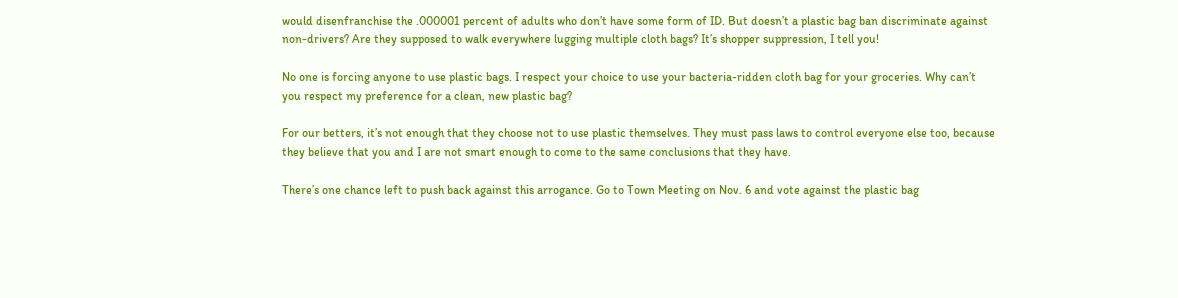would disenfranchise the .000001 percent of adults who don’t have some form of ID. But doesn’t a plastic bag ban discriminate against non-drivers? Are they supposed to walk everywhere lugging multiple cloth bags? It’s shopper suppression, I tell you!

No one is forcing anyone to use plastic bags. I respect your choice to use your bacteria-ridden cloth bag for your groceries. Why can’t you respect my preference for a clean, new plastic bag?

For our betters, it’s not enough that they choose not to use plastic themselves. They must pass laws to control everyone else too, because they believe that you and I are not smart enough to come to the same conclusions that they have.

There’s one chance left to push back against this arrogance. Go to Town Meeting on Nov. 6 and vote against the plastic bag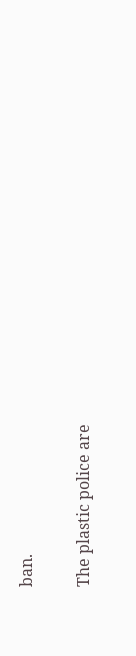ban.

The plastic police are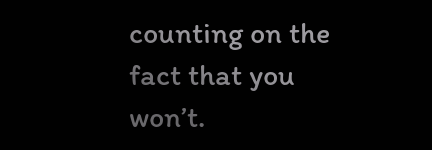counting on the fact that you won’t.